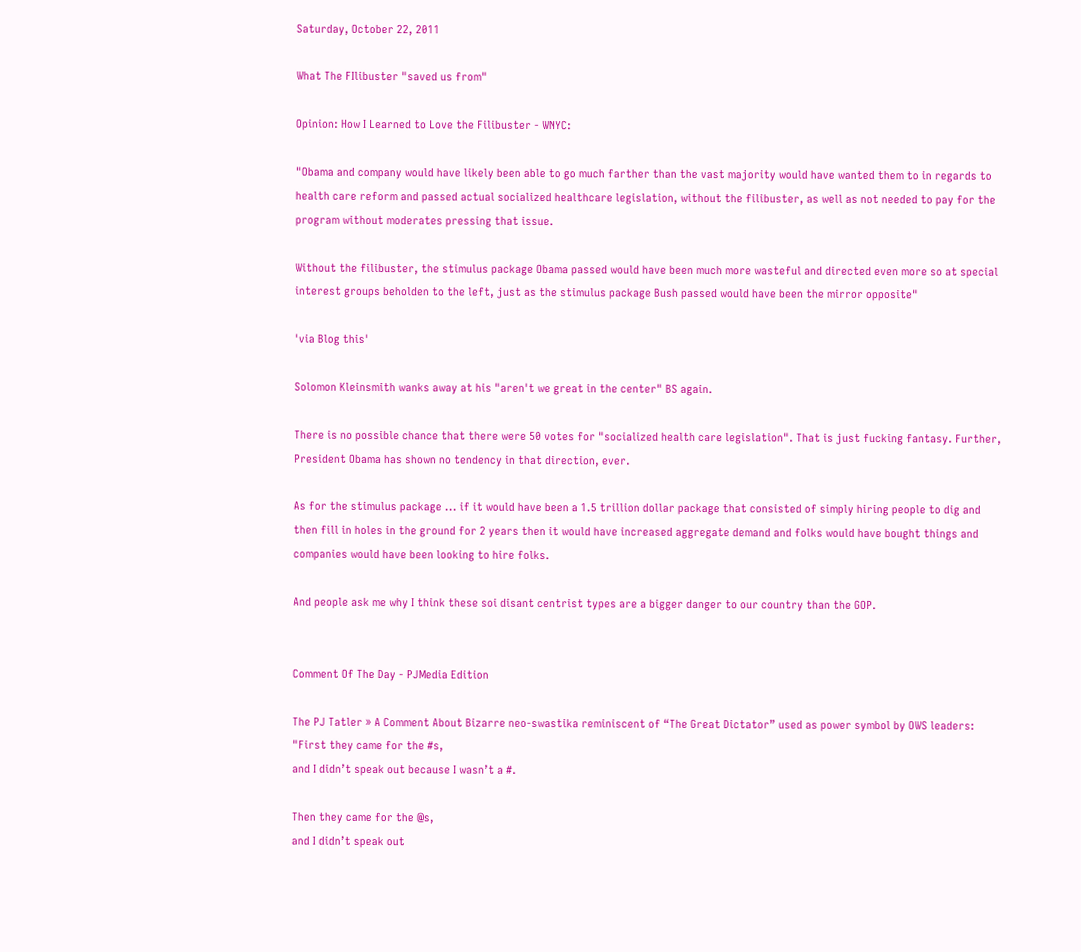Saturday, October 22, 2011

What The FIlibuster "saved us from"

Opinion: How I Learned to Love the Filibuster - WNYC:

"Obama and company would have likely been able to go much farther than the vast majority would have wanted them to in regards to health care reform and passed actual socialized healthcare legislation, without the filibuster, as well as not needed to pay for the program without moderates pressing that issue.

Without the filibuster, the stimulus package Obama passed would have been much more wasteful and directed even more so at special interest groups beholden to the left, just as the stimulus package Bush passed would have been the mirror opposite"

'via Blog this'

Solomon Kleinsmith wanks away at his "aren't we great in the center" BS again.

There is no possible chance that there were 50 votes for "socialized health care legislation". That is just fucking fantasy. Further, President Obama has shown no tendency in that direction, ever.

As for the stimulus package ... if it would have been a 1.5 trillion dollar package that consisted of simply hiring people to dig and then fill in holes in the ground for 2 years then it would have increased aggregate demand and folks would have bought things and companies would have been looking to hire folks.

And people ask me why I think these soi disant centrist types are a bigger danger to our country than the GOP.


Comment Of The Day - PJMedia Edition

The PJ Tatler » A Comment About Bizarre neo-swastika reminiscent of “The Great Dictator” used as power symbol by OWS leaders: "First they came for the #s,
and I didn’t speak out because I wasn’t a #.

Then they came for the @s,
and I didn’t speak out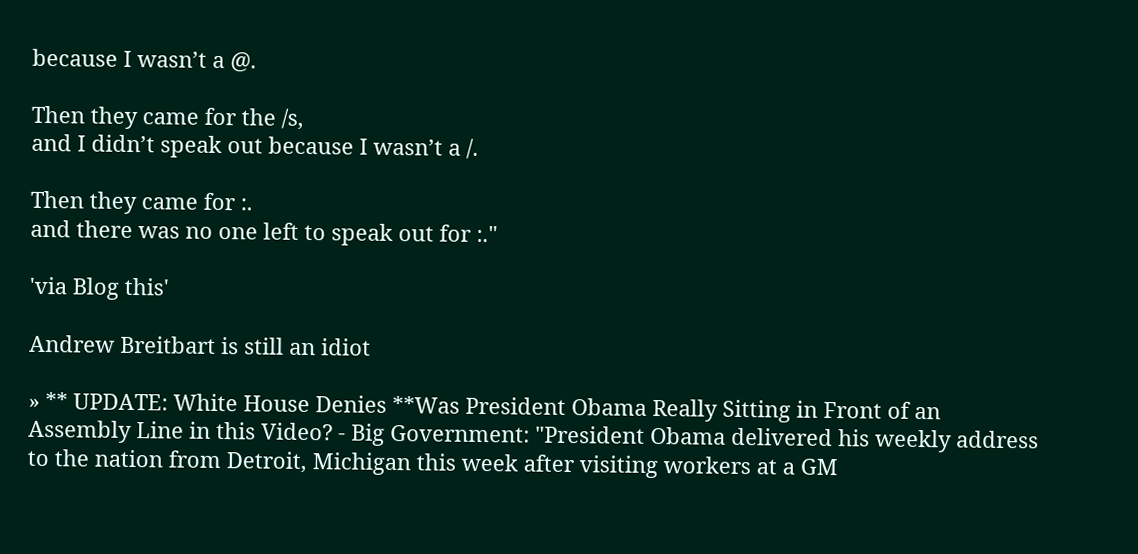because I wasn’t a @.

Then they came for the /s,
and I didn’t speak out because I wasn’t a /.

Then they came for :.
and there was no one left to speak out for :."

'via Blog this'

Andrew Breitbart is still an idiot

» ** UPDATE: White House Denies **Was President Obama Really Sitting in Front of an Assembly Line in this Video? - Big Government: "President Obama delivered his weekly address to the nation from Detroit, Michigan this week after visiting workers at a GM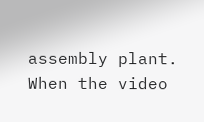assembly plant. When the video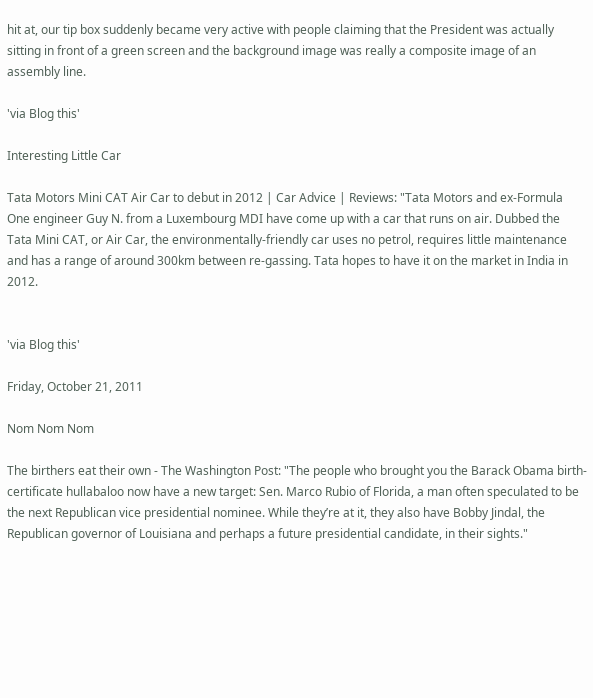hit at, our tip box suddenly became very active with people claiming that the President was actually sitting in front of a green screen and the background image was really a composite image of an assembly line.

'via Blog this'

Interesting Little Car

Tata Motors Mini CAT Air Car to debut in 2012 | Car Advice | Reviews: "Tata Motors and ex-Formula One engineer Guy N. from a Luxembourg MDI have come up with a car that runs on air. Dubbed the Tata Mini CAT, or Air Car, the environmentally-friendly car uses no petrol, requires little maintenance and has a range of around 300km between re-gassing. Tata hopes to have it on the market in India in 2012.


'via Blog this'

Friday, October 21, 2011

Nom Nom Nom

The birthers eat their own - The Washington Post: "The people who brought you the Barack Obama birth-certificate hullabaloo now have a new target: Sen. Marco Rubio of Florida, a man often speculated to be the next Republican vice presidential nominee. While they’re at it, they also have Bobby Jindal, the Republican governor of Louisiana and perhaps a future presidential candidate, in their sights."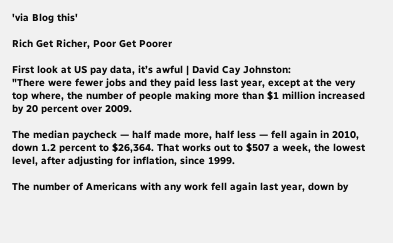'via Blog this'

Rich Get Richer, Poor Get Poorer

First look at US pay data, it’s awful | David Cay Johnston:
"There were fewer jobs and they paid less last year, except at the very top where, the number of people making more than $1 million increased by 20 percent over 2009.

The median paycheck — half made more, half less — fell again in 2010, down 1.2 percent to $26,364. That works out to $507 a week, the lowest level, after adjusting for inflation, since 1999.

The number of Americans with any work fell again last year, down by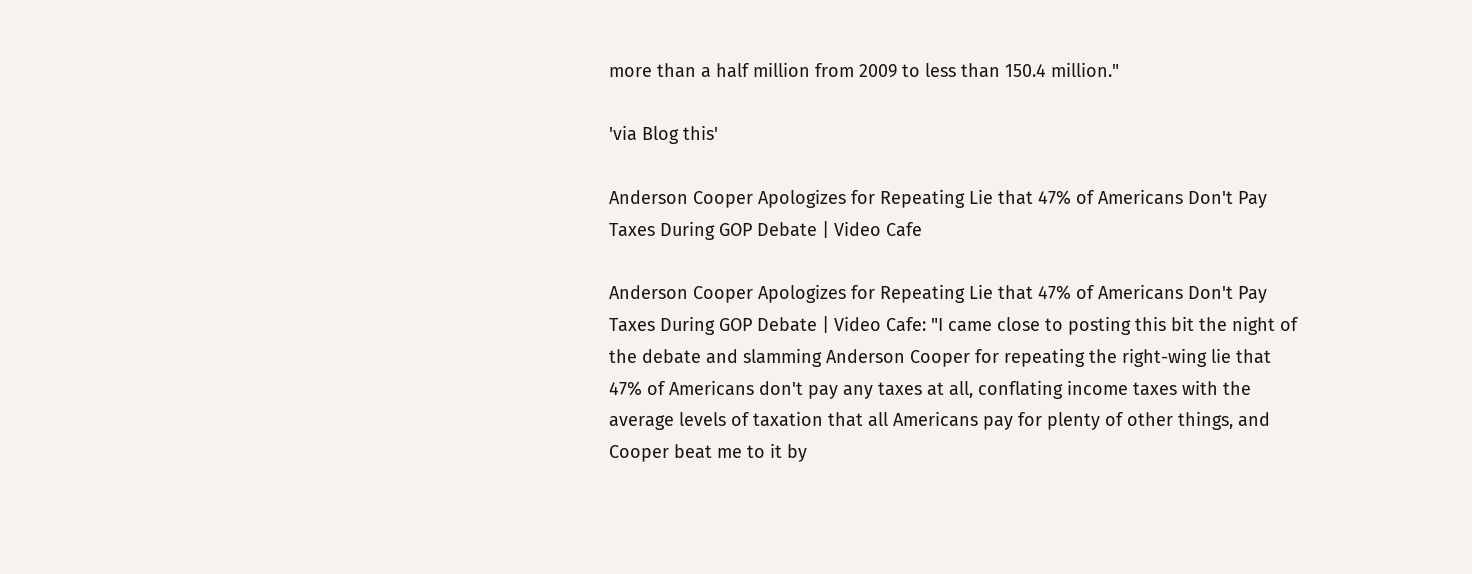more than a half million from 2009 to less than 150.4 million."

'via Blog this'

Anderson Cooper Apologizes for Repeating Lie that 47% of Americans Don't Pay Taxes During GOP Debate | Video Cafe

Anderson Cooper Apologizes for Repeating Lie that 47% of Americans Don't Pay Taxes During GOP Debate | Video Cafe: "I came close to posting this bit the night of the debate and slamming Anderson Cooper for repeating the right-wing lie that 47% of Americans don't pay any taxes at all, conflating income taxes with the average levels of taxation that all Americans pay for plenty of other things, and Cooper beat me to it by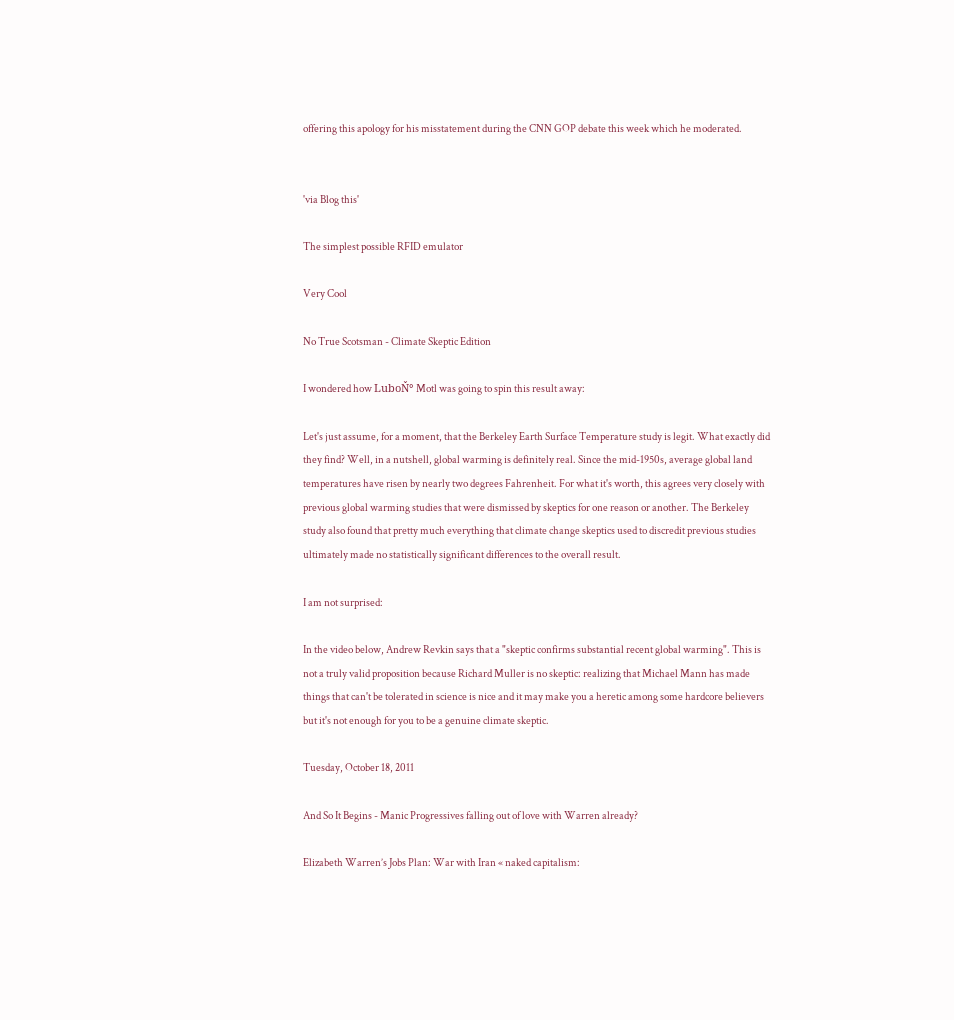offering this apology for his misstatement during the CNN GOP debate this week which he moderated.


'via Blog this'

The simplest possible RFID emulator

Very Cool

No True Scotsman - Climate Skeptic Edition

I wondered how LuboŇ° Motl was going to spin this result away:

Let's just assume, for a moment, that the Berkeley Earth Surface Temperature study is legit. What exactly did they find? Well, in a nutshell, global warming is definitely real. Since the mid-1950s, average global land temperatures have risen by nearly two degrees Fahrenheit. For what it's worth, this agrees very closely with previous global warming studies that were dismissed by skeptics for one reason or another. The Berkeley study also found that pretty much everything that climate change skeptics used to discredit previous studies ultimately made no statistically significant differences to the overall result.

I am not surprised:

In the video below, Andrew Revkin says that a "skeptic confirms substantial recent global warming". This is not a truly valid proposition because Richard Muller is no skeptic: realizing that Michael Mann has made things that can't be tolerated in science is nice and it may make you a heretic among some hardcore believers but it's not enough for you to be a genuine climate skeptic.

Tuesday, October 18, 2011

And So It Begins - Manic Progressives falling out of love with Warren already?

Elizabeth Warren’s Jobs Plan: War with Iran « naked capitalism: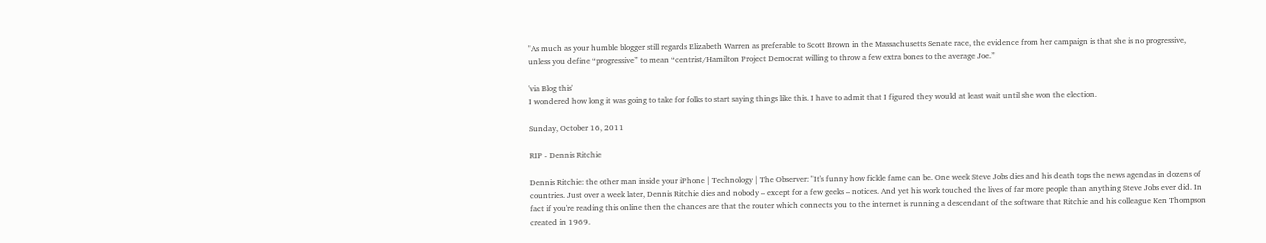"As much as your humble blogger still regards Elizabeth Warren as preferable to Scott Brown in the Massachusetts Senate race, the evidence from her campaign is that she is no progressive, unless you define “progressive” to mean “centrist/Hamilton Project Democrat willing to throw a few extra bones to the average Joe.”

'via Blog this'
I wondered how long it was going to take for folks to start saying things like this. I have to admit that I figured they would at least wait until she won the election.

Sunday, October 16, 2011

RIP - Dennis Ritchie

Dennis Ritchie: the other man inside your iPhone | Technology | The Observer: "It's funny how fickle fame can be. One week Steve Jobs dies and his death tops the news agendas in dozens of countries. Just over a week later, Dennis Ritchie dies and nobody – except for a few geeks – notices. And yet his work touched the lives of far more people than anything Steve Jobs ever did. In fact if you're reading this online then the chances are that the router which connects you to the internet is running a descendant of the software that Ritchie and his colleague Ken Thompson created in 1969.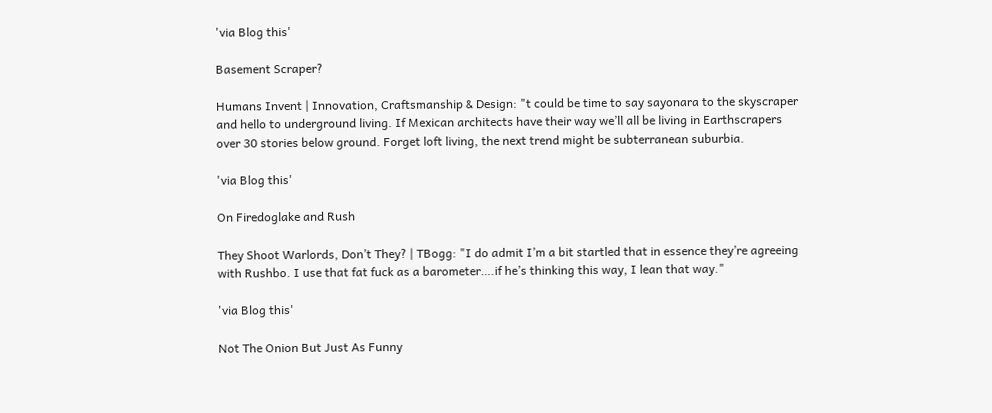'via Blog this'

Basement Scraper?

Humans Invent | Innovation, Craftsmanship & Design: "t could be time to say sayonara to the skyscraper and hello to underground living. If Mexican architects have their way we’ll all be living in Earthscrapers over 30 stories below ground. Forget loft living, the next trend might be subterranean suburbia.

'via Blog this'

On Firedoglake and Rush

They Shoot Warlords, Don’t They? | TBogg: "I do admit I’m a bit startled that in essence they’re agreeing with Rushbo. I use that fat fuck as a barometer….if he’s thinking this way, I lean that way."

'via Blog this'

Not The Onion But Just As Funny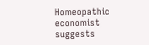Homeopathic economist suggests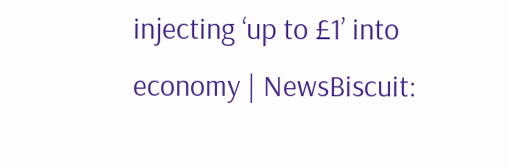injecting ‘up to £1’ into economy | NewsBiscuit: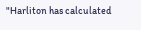"Harliton has calculated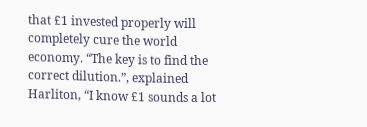that £1 invested properly will completely cure the world economy. “The key is to find the correct dilution.”, explained Harliton, “I know £1 sounds a lot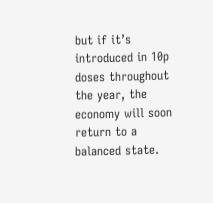but if it’s introduced in 10p doses throughout the year, the economy will soon return to a balanced state.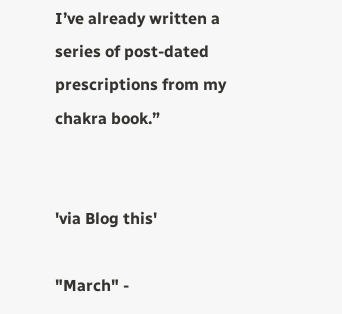I’ve already written a series of post-dated prescriptions from my chakra book.”


'via Blog this'

"March" -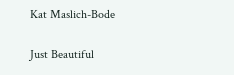Kat Maslich-Bode

Just Beautiful